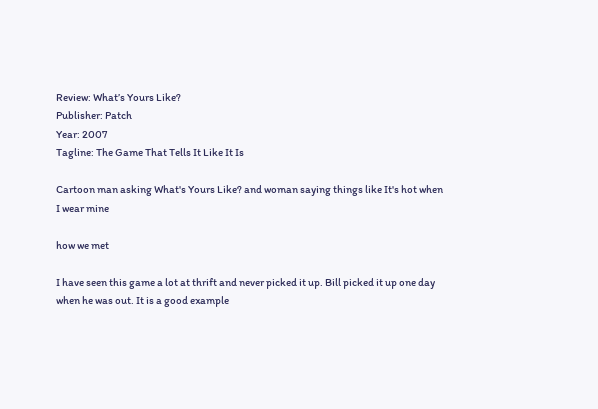Review: What’s Yours Like?
Publisher: Patch
Year: 2007
Tagline: The Game That Tells It Like It Is

Cartoon man asking What's Yours Like? and woman saying things like It's hot when I wear mine

how we met

I have seen this game a lot at thrift and never picked it up. Bill picked it up one day when he was out. It is a good example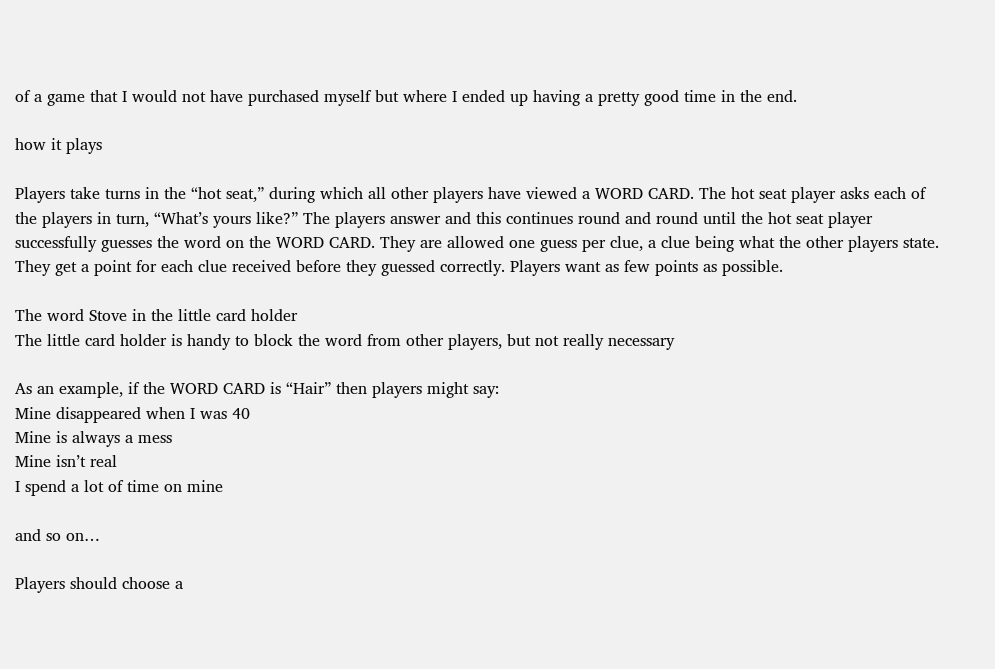of a game that I would not have purchased myself but where I ended up having a pretty good time in the end.

how it plays

Players take turns in the “hot seat,” during which all other players have viewed a WORD CARD. The hot seat player asks each of the players in turn, “What’s yours like?” The players answer and this continues round and round until the hot seat player successfully guesses the word on the WORD CARD. They are allowed one guess per clue, a clue being what the other players state. They get a point for each clue received before they guessed correctly. Players want as few points as possible.

The word Stove in the little card holder
The little card holder is handy to block the word from other players, but not really necessary

As an example, if the WORD CARD is “Hair” then players might say:
Mine disappeared when I was 40
Mine is always a mess
Mine isn’t real
I spend a lot of time on mine

and so on…

Players should choose a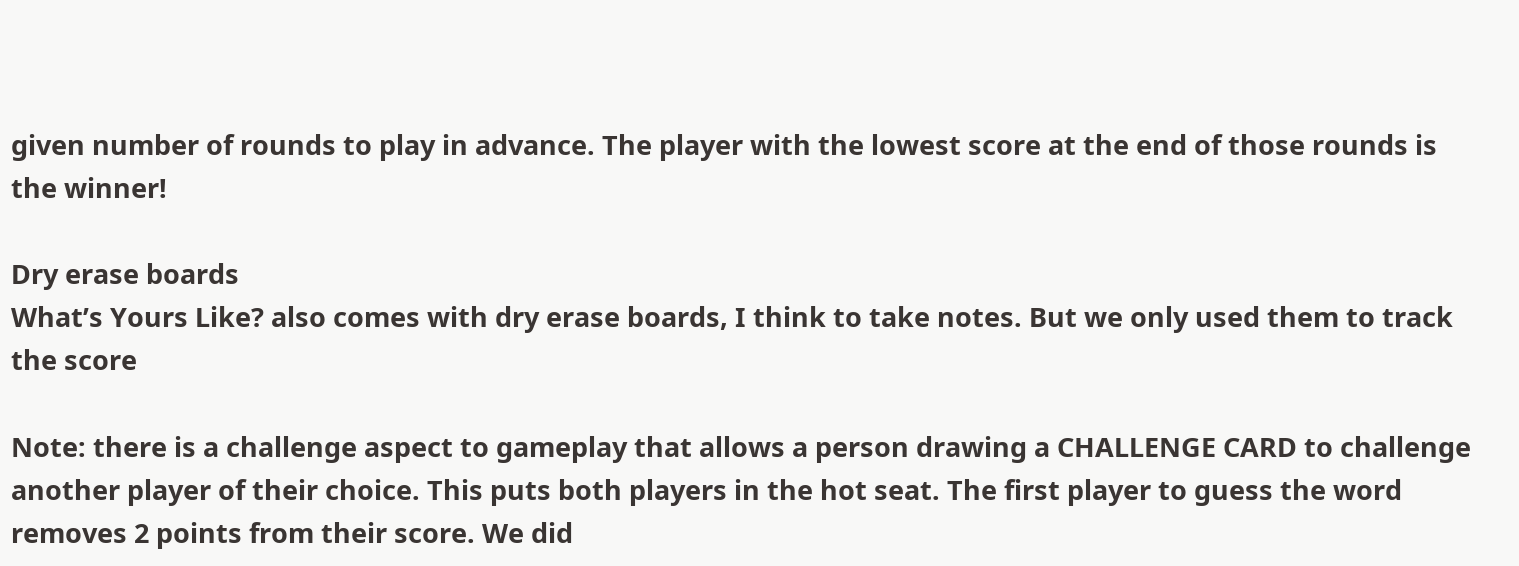given number of rounds to play in advance. The player with the lowest score at the end of those rounds is the winner!

Dry erase boards
What’s Yours Like? also comes with dry erase boards, I think to take notes. But we only used them to track the score

Note: there is a challenge aspect to gameplay that allows a person drawing a CHALLENGE CARD to challenge another player of their choice. This puts both players in the hot seat. The first player to guess the word removes 2 points from their score. We did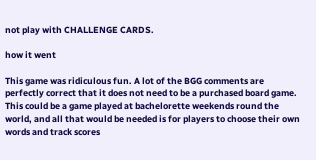not play with CHALLENGE CARDS.

how it went

This game was ridiculous fun. A lot of the BGG comments are perfectly correct that it does not need to be a purchased board game. This could be a game played at bachelorette weekends round the world, and all that would be needed is for players to choose their own words and track scores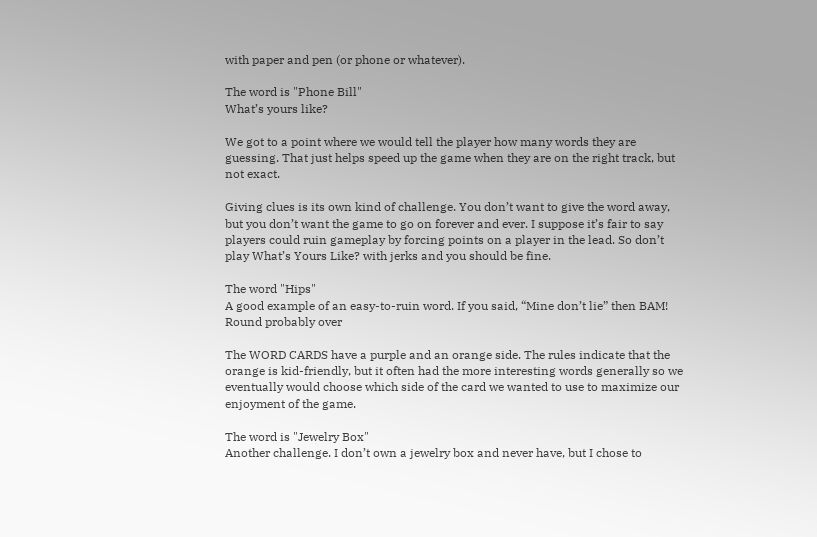with paper and pen (or phone or whatever).

The word is "Phone Bill"
What’s yours like?

We got to a point where we would tell the player how many words they are guessing. That just helps speed up the game when they are on the right track, but not exact.

Giving clues is its own kind of challenge. You don’t want to give the word away, but you don’t want the game to go on forever and ever. I suppose it’s fair to say players could ruin gameplay by forcing points on a player in the lead. So don’t play What’s Yours Like? with jerks and you should be fine.

The word "Hips"
A good example of an easy-to-ruin word. If you said, “Mine don’t lie” then BAM! Round probably over

The WORD CARDS have a purple and an orange side. The rules indicate that the orange is kid-friendly, but it often had the more interesting words generally so we eventually would choose which side of the card we wanted to use to maximize our enjoyment of the game.

The word is "Jewelry Box"
Another challenge. I don’t own a jewelry box and never have, but I chose to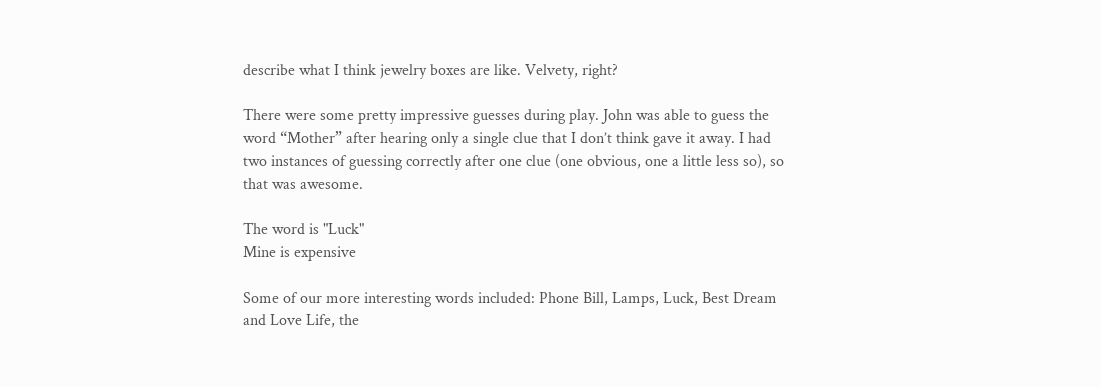describe what I think jewelry boxes are like. Velvety, right?

There were some pretty impressive guesses during play. John was able to guess the word “Mother” after hearing only a single clue that I don’t think gave it away. I had two instances of guessing correctly after one clue (one obvious, one a little less so), so that was awesome.

The word is "Luck"
Mine is expensive

Some of our more interesting words included: Phone Bill, Lamps, Luck, Best Dream and Love Life, the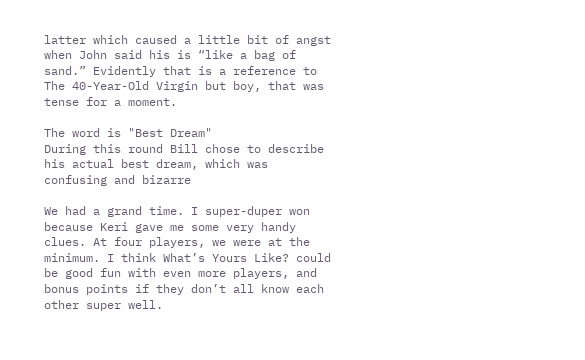latter which caused a little bit of angst when John said his is “like a bag of sand.” Evidently that is a reference to The 40-Year-Old Virgin but boy, that was tense for a moment.

The word is "Best Dream"
During this round Bill chose to describe his actual best dream, which was confusing and bizarre

We had a grand time. I super-duper won because Keri gave me some very handy clues. At four players, we were at the minimum. I think What’s Yours Like? could be good fun with even more players, and bonus points if they don’t all know each other super well.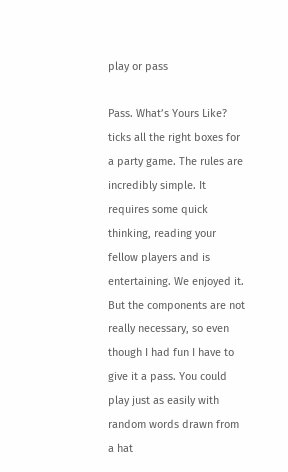play or pass

Pass. What’s Yours Like? ticks all the right boxes for a party game. The rules are incredibly simple. It requires some quick thinking, reading your fellow players and is entertaining. We enjoyed it. But the components are not really necessary, so even though I had fun I have to give it a pass. You could play just as easily with random words drawn from a hat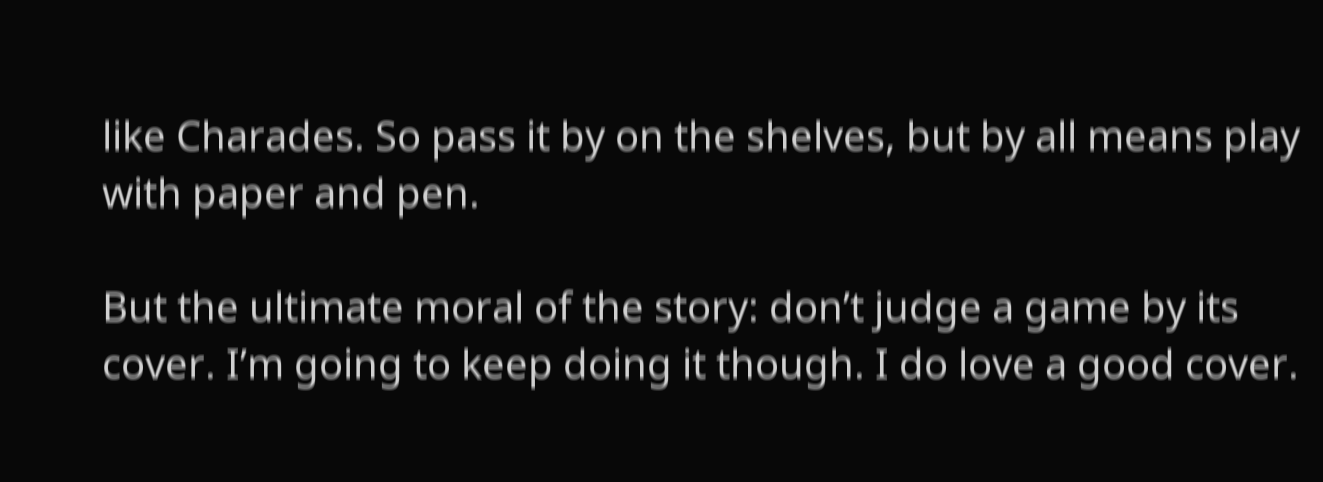like Charades. So pass it by on the shelves, but by all means play with paper and pen.

But the ultimate moral of the story: don’t judge a game by its cover. I’m going to keep doing it though. I do love a good cover.